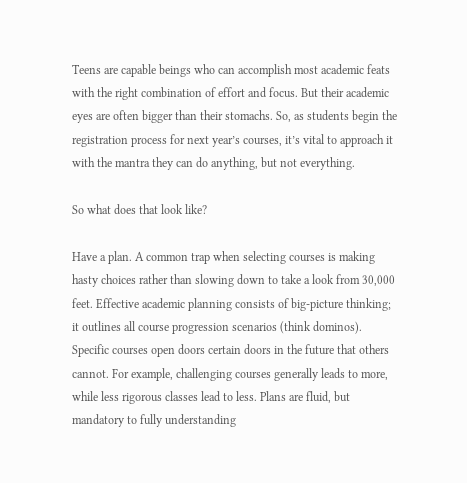Teens are capable beings who can accomplish most academic feats with the right combination of effort and focus. But their academic eyes are often bigger than their stomachs. So, as students begin the registration process for next year’s courses, it’s vital to approach it with the mantra they can do anything, but not everything.

So what does that look like?

Have a plan. A common trap when selecting courses is making hasty choices rather than slowing down to take a look from 30,000 feet. Effective academic planning consists of big-picture thinking; it outlines all course progression scenarios (think dominos). Specific courses open doors certain doors in the future that others cannot. For example, challenging courses generally leads to more, while less rigorous classes lead to less. Plans are fluid, but mandatory to fully understanding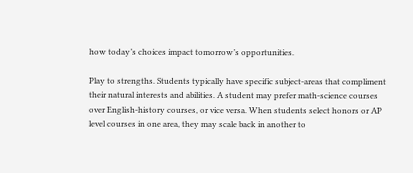how today’s choices impact tomorrow’s opportunities.

Play to strengths. Students typically have specific subject-areas that compliment their natural interests and abilities. A student may prefer math-science courses over English-history courses, or vice versa. When students select honors or AP level courses in one area, they may scale back in another to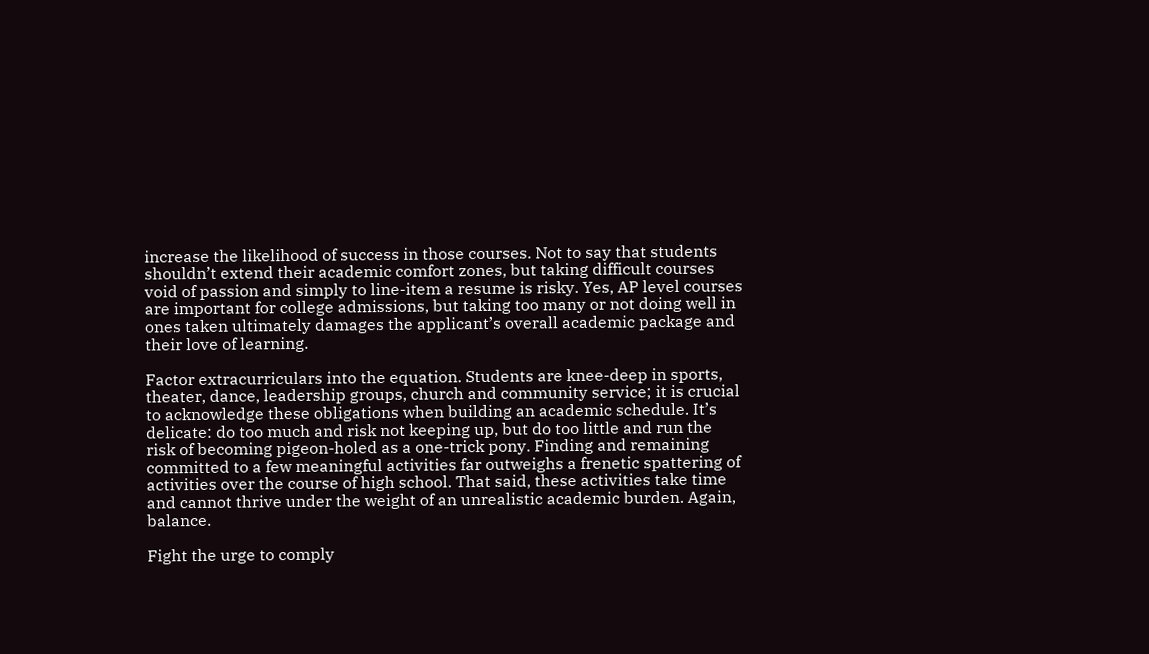increase the likelihood of success in those courses. Not to say that students shouldn’t extend their academic comfort zones, but taking difficult courses void of passion and simply to line-item a resume is risky. Yes, AP level courses are important for college admissions, but taking too many or not doing well in ones taken ultimately damages the applicant’s overall academic package and their love of learning.

Factor extracurriculars into the equation. Students are knee-deep in sports, theater, dance, leadership groups, church and community service; it is crucial to acknowledge these obligations when building an academic schedule. It’s delicate: do too much and risk not keeping up, but do too little and run the risk of becoming pigeon-holed as a one-trick pony. Finding and remaining committed to a few meaningful activities far outweighs a frenetic spattering of activities over the course of high school. That said, these activities take time and cannot thrive under the weight of an unrealistic academic burden. Again, balance.

Fight the urge to comply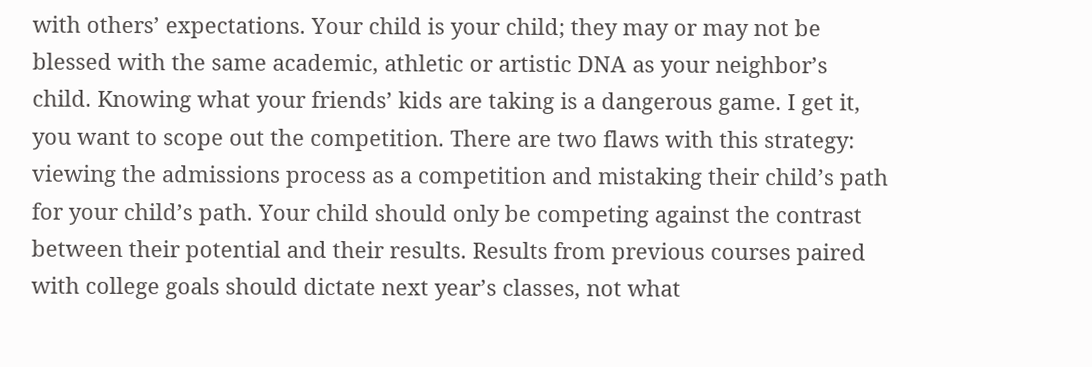with others’ expectations. Your child is your child; they may or may not be blessed with the same academic, athletic or artistic DNA as your neighbor’s child. Knowing what your friends’ kids are taking is a dangerous game. I get it, you want to scope out the competition. There are two flaws with this strategy: viewing the admissions process as a competition and mistaking their child’s path for your child’s path. Your child should only be competing against the contrast between their potential and their results. Results from previous courses paired with college goals should dictate next year’s classes, not what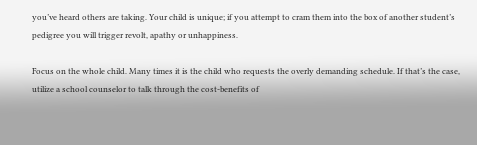you’ve heard others are taking. Your child is unique; if you attempt to cram them into the box of another student’s pedigree you will trigger revolt, apathy or unhappiness.

Focus on the whole child. Many times it is the child who requests the overly demanding schedule. If that’s the case, utilize a school counselor to talk through the cost-benefits of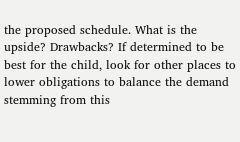the proposed schedule. What is the upside? Drawbacks? If determined to be best for the child, look for other places to lower obligations to balance the demand stemming from this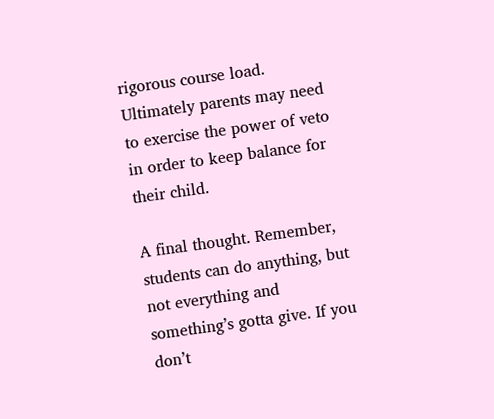rigorous course load. Ultimately parents may need to exercise the power of veto in order to keep balance for their child.

A final thought. Remember, students can do anything, but not everything and something’s gotta give. If you don’t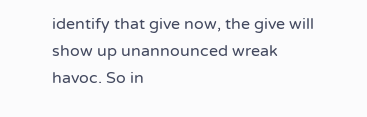identify that give now, the give will show up unannounced wreak havoc. So in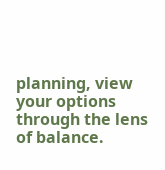planning, view your options through the lens of balance.